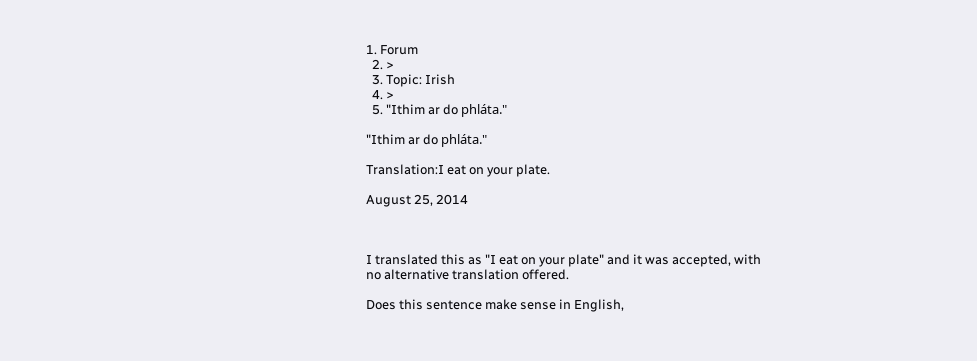1. Forum
  2. >
  3. Topic: Irish
  4. >
  5. "Ithim ar do phláta."

"Ithim ar do phláta."

Translation:I eat on your plate.

August 25, 2014



I translated this as "I eat on your plate" and it was accepted, with no alternative translation offered.

Does this sentence make sense in English,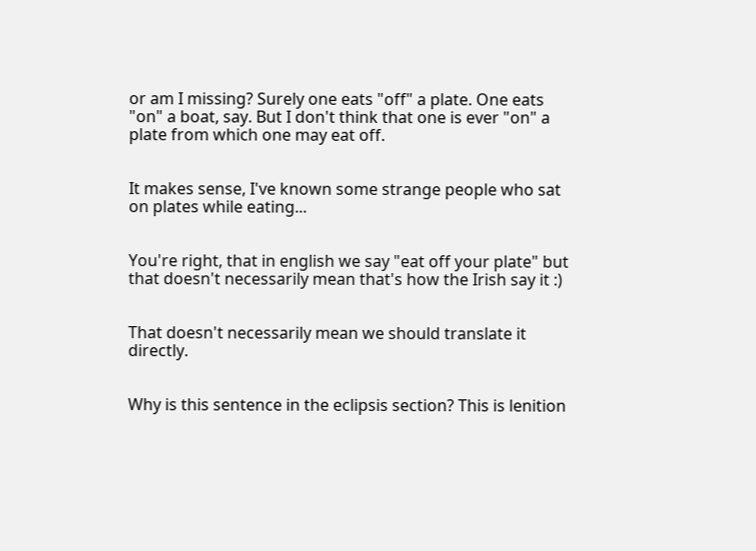or am I missing? Surely one eats "off" a plate. One eats "on" a boat, say. But I don't think that one is ever "on" a plate from which one may eat off.


It makes sense, I've known some strange people who sat on plates while eating...


You're right, that in english we say "eat off your plate" but that doesn't necessarily mean that's how the Irish say it :)


That doesn't necessarily mean we should translate it directly.


Why is this sentence in the eclipsis section? This is lenition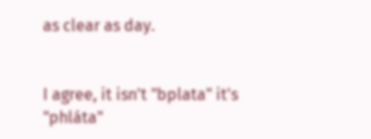as clear as day.


I agree, it isn't "bplata" it's "phláta"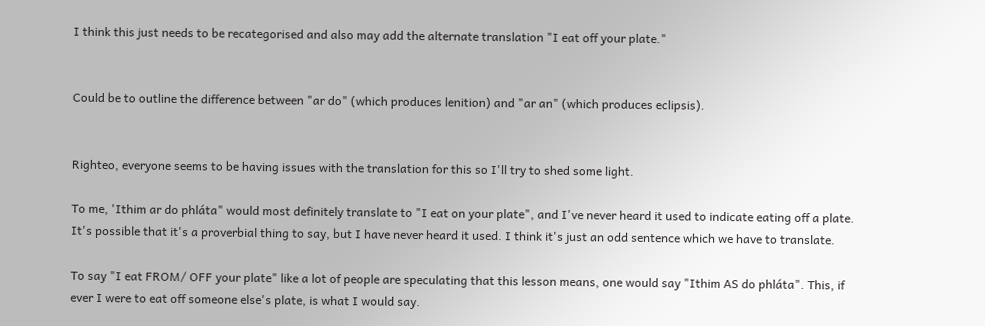I think this just needs to be recategorised and also may add the alternate translation "I eat off your plate."


Could be to outline the difference between "ar do" (which produces lenition) and "ar an" (which produces eclipsis).


Righteo, everyone seems to be having issues with the translation for this so I'll try to shed some light.

To me, 'Ithim ar do phláta" would most definitely translate to "I eat on your plate", and I've never heard it used to indicate eating off a plate. It's possible that it's a proverbial thing to say, but I have never heard it used. I think it's just an odd sentence which we have to translate.

To say "I eat FROM/ OFF your plate" like a lot of people are speculating that this lesson means, one would say "Ithim AS do phláta". This, if ever I were to eat off someone else's plate, is what I would say.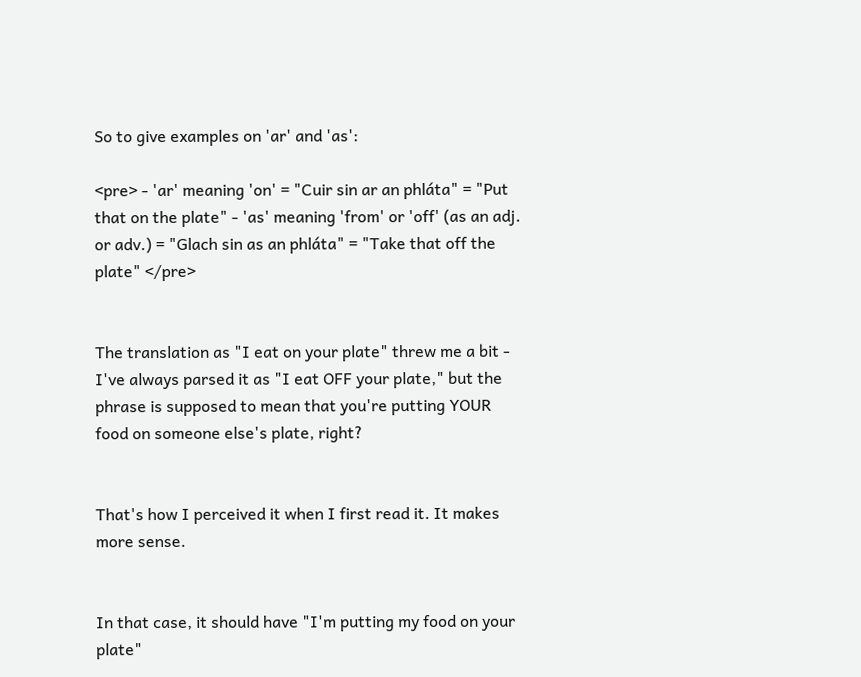So to give examples on 'ar' and 'as':

<pre> - 'ar' meaning 'on' = "Cuir sin ar an phláta" = "Put that on the plate" - 'as' meaning 'from' or 'off' (as an adj. or adv.) = "Glach sin as an phláta" = "Take that off the plate" </pre>


The translation as "I eat on your plate" threw me a bit - I've always parsed it as "I eat OFF your plate," but the phrase is supposed to mean that you're putting YOUR food on someone else's plate, right?


That's how I perceived it when I first read it. It makes more sense.


In that case, it should have "I'm putting my food on your plate"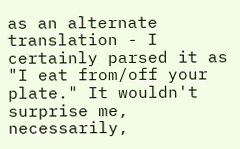as an alternate translation - I certainly parsed it as "I eat from/off your plate." It wouldn't surprise me, necessarily,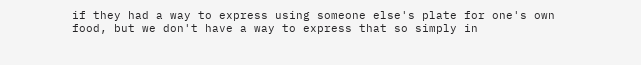if they had a way to express using someone else's plate for one's own food, but we don't have a way to express that so simply in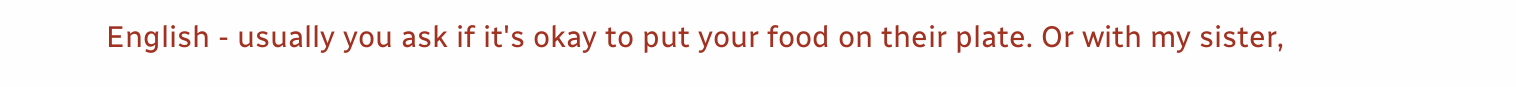English - usually you ask if it's okay to put your food on their plate. Or with my sister,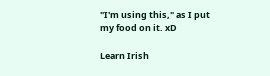"I'm using this," as I put my food on it. xD

Learn Irish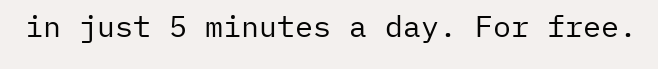in just 5 minutes a day. For free.